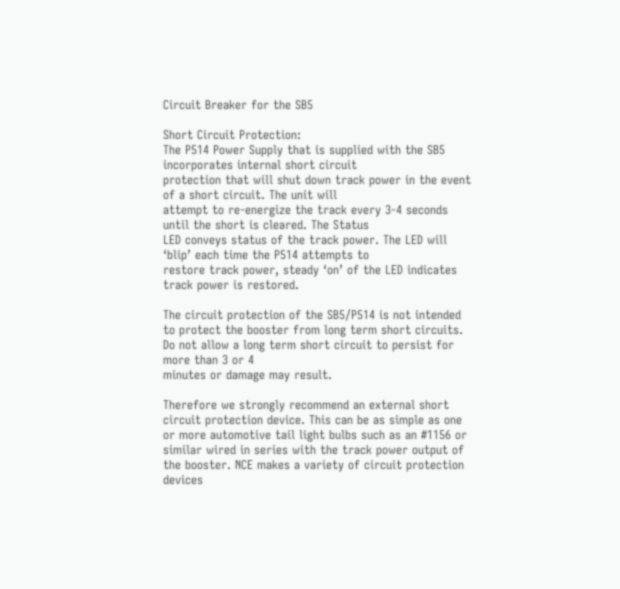Circuit Breaker for the SB5

Short Circuit Protection:
The P514 Power Supply that is supplied with the SB5 incorporates internal short circuit
protection that will shut down track power in the event of a short circuit. The unit will
attempt to re-energize the track every 3-4 seconds until the short is cleared. The Status
LED conveys status of the track power. The LED will ‘blip’ each time the P514 attempts to
restore track power, steady ‘on’ of the LED indicates track power is restored.

The circuit protection of the SB5/P514 is not intended to protect the booster from long term short circuits. Do not allow a long term short circuit to persist for more than 3 or 4
minutes or damage may result.

Therefore we strongly recommend an external short circuit protection device. This can be as simple as one or more automotive tail light bulbs such as an #1156 or similar wired in series with the track power output of the booster. NCE makes a variety of circuit protection devices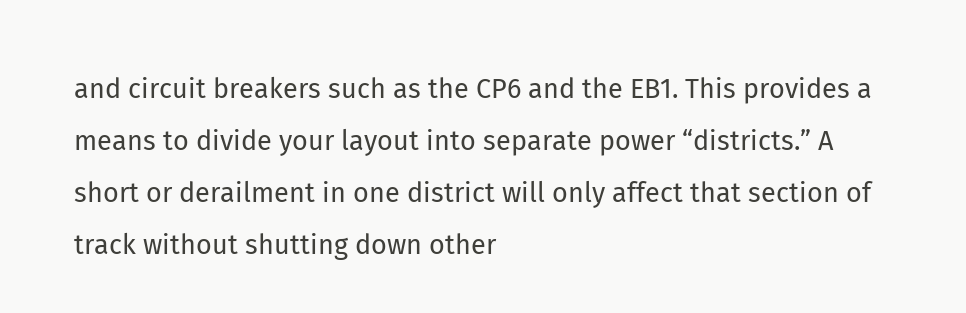and circuit breakers such as the CP6 and the EB1. This provides a means to divide your layout into separate power “districts.” A short or derailment in one district will only affect that section of track without shutting down other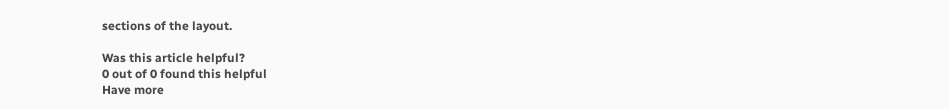sections of the layout.

Was this article helpful?
0 out of 0 found this helpful
Have more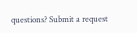questions? Submit a request